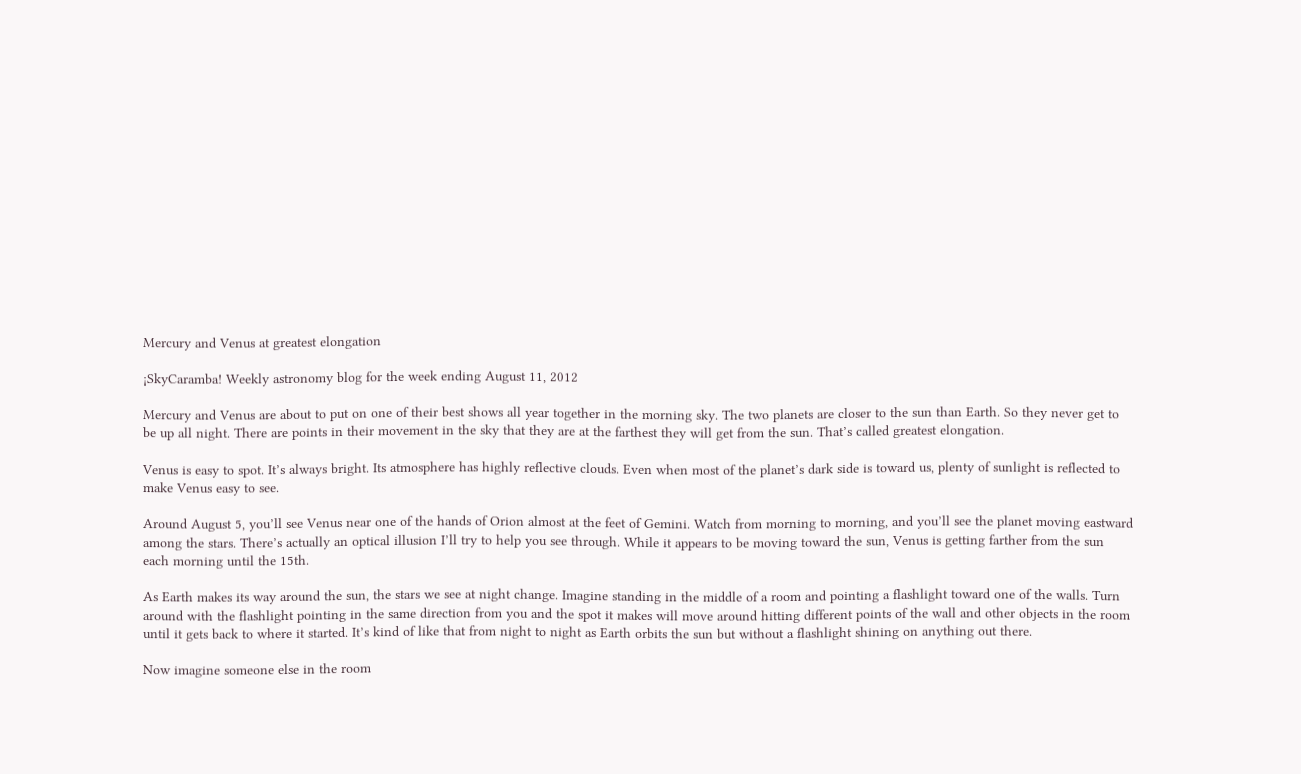Mercury and Venus at greatest elongation

¡SkyCaramba! Weekly astronomy blog for the week ending August 11, 2012

Mercury and Venus are about to put on one of their best shows all year together in the morning sky. The two planets are closer to the sun than Earth. So they never get to be up all night. There are points in their movement in the sky that they are at the farthest they will get from the sun. That’s called greatest elongation.

Venus is easy to spot. It’s always bright. Its atmosphere has highly reflective clouds. Even when most of the planet’s dark side is toward us, plenty of sunlight is reflected to make Venus easy to see.

Around August 5, you’ll see Venus near one of the hands of Orion almost at the feet of Gemini. Watch from morning to morning, and you’ll see the planet moving eastward among the stars. There’s actually an optical illusion I’ll try to help you see through. While it appears to be moving toward the sun, Venus is getting farther from the sun each morning until the 15th.

As Earth makes its way around the sun, the stars we see at night change. Imagine standing in the middle of a room and pointing a flashlight toward one of the walls. Turn around with the flashlight pointing in the same direction from you and the spot it makes will move around hitting different points of the wall and other objects in the room until it gets back to where it started. It’s kind of like that from night to night as Earth orbits the sun but without a flashlight shining on anything out there.

Now imagine someone else in the room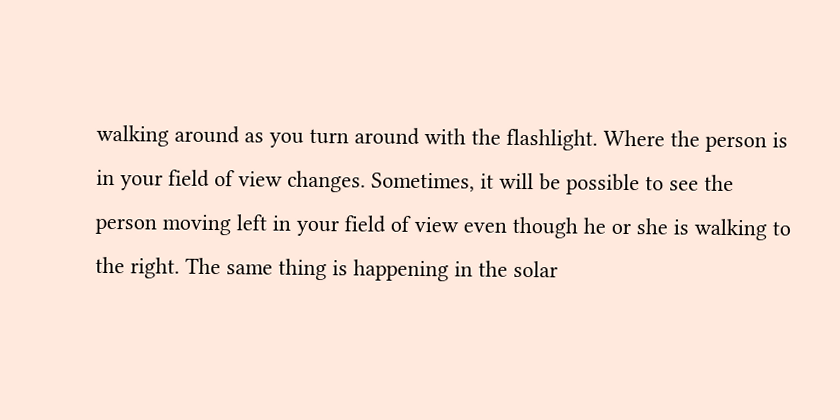walking around as you turn around with the flashlight. Where the person is in your field of view changes. Sometimes, it will be possible to see the person moving left in your field of view even though he or she is walking to the right. The same thing is happening in the solar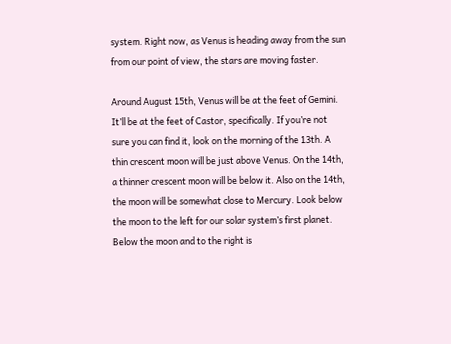system. Right now, as Venus is heading away from the sun from our point of view, the stars are moving faster.

Around August 15th, Venus will be at the feet of Gemini. It’ll be at the feet of Castor, specifically. If you’re not sure you can find it, look on the morning of the 13th. A thin crescent moon will be just above Venus. On the 14th, a thinner crescent moon will be below it. Also on the 14th, the moon will be somewhat close to Mercury. Look below the moon to the left for our solar system’s first planet. Below the moon and to the right is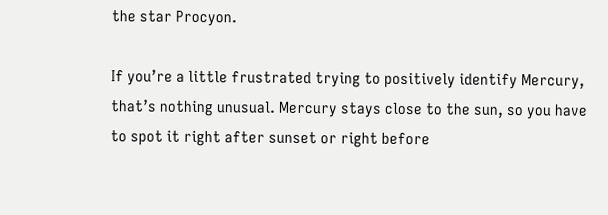the star Procyon.

If you’re a little frustrated trying to positively identify Mercury, that’s nothing unusual. Mercury stays close to the sun, so you have to spot it right after sunset or right before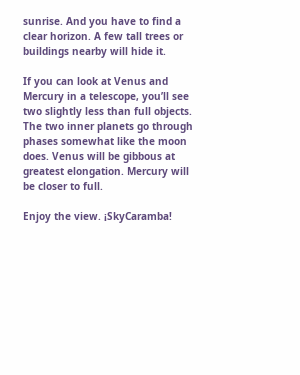sunrise. And you have to find a clear horizon. A few tall trees or buildings nearby will hide it.

If you can look at Venus and Mercury in a telescope, you’ll see two slightly less than full objects. The two inner planets go through phases somewhat like the moon does. Venus will be gibbous at greatest elongation. Mercury will be closer to full.

Enjoy the view. ¡SkyCaramba!